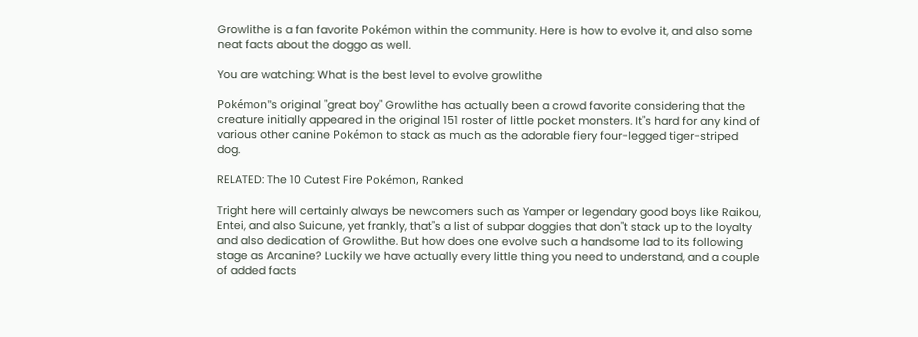Growlithe is a fan favorite Pokémon within the community. Here is how to evolve it, and also some neat facts about the doggo as well.

You are watching: What is the best level to evolve growlithe

Pokémon"s original "great boy" Growlithe has actually been a crowd favorite considering that the creature initially appeared in the original 151 roster of little pocket monsters. It"s hard for any kind of various other canine Pokémon to stack as much as the adorable fiery four-legged tiger-striped dog.

RELATED: The 10 Cutest Fire Pokémon, Ranked

Tright here will certainly always be newcomers such as Yamper or legendary good boys like Raikou, Entei, and also Suicune, yet frankly, that"s a list of subpar doggies that don"t stack up to the loyalty and also dedication of Growlithe. But how does one evolve such a handsome lad to its following stage as Arcanine? Luckily we have actually every little thing you need to understand, and a couple of added facts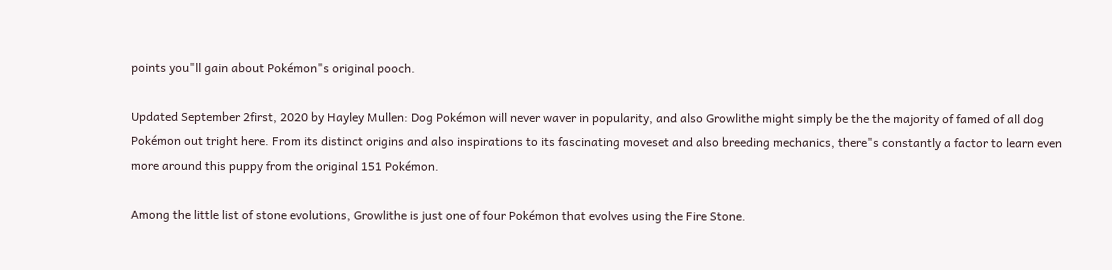points you"ll gain about Pokémon"s original pooch.

Updated September 2first, 2020 by Hayley Mullen: Dog Pokémon will never waver in popularity, and also Growlithe might simply be the the majority of famed of all dog Pokémon out tright here. From its distinct origins and also inspirations to its fascinating moveset and also breeding mechanics, there"s constantly a factor to learn even more around this puppy from the original 151 Pokémon.

Among the little list of stone evolutions, Growlithe is just one of four Pokémon that evolves using the Fire Stone.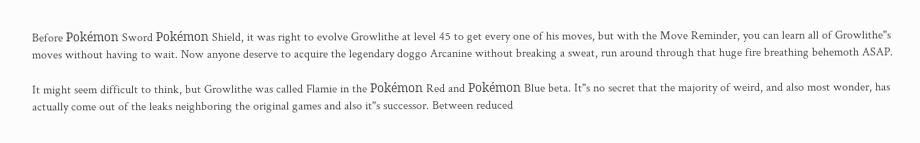Before Pokémon Sword Pokémon Shield, it was right to evolve Growlithe at level 45 to get every one of his moves, but with the Move Reminder, you can learn all of Growlithe"s moves without having to wait. Now anyone deserve to acquire the legendary doggo Arcanine without breaking a sweat, run around through that huge fire breathing behemoth ASAP.

It might seem difficult to think, but Growlithe was called Flamie in the Pokémon Red and Pokémon Blue beta. It"s no secret that the majority of weird, and also most wonder, has actually come out of the leaks neighboring the original games and also it"s successor. Between reduced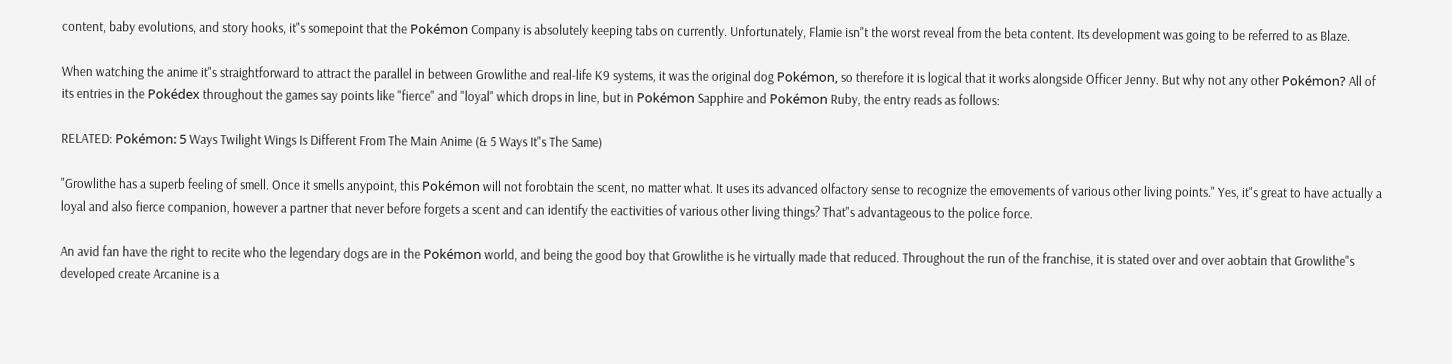content, baby evolutions, and story hooks, it"s somepoint that the Pokémon Company is absolutely keeping tabs on currently. Unfortunately, Flamie isn"t the worst reveal from the beta content. Its development was going to be referred to as Blaze.

When watching the anime it"s straightforward to attract the parallel in between Growlithe and real-life K9 systems, it was the original dog Pokémon, so therefore it is logical that it works alongside Officer Jenny. But why not any other Pokémon? All of its entries in the Pokédex throughout the games say points like "fierce" and "loyal" which drops in line, but in Pokémon Sapphire and Pokémon Ruby, the entry reads as follows:

RELATED: Pokémon: 5 Ways Twilight Wings Is Different From The Main Anime (& 5 Ways It"s The Same)

"Growlithe has a superb feeling of smell. Once it smells anypoint, this Pokémon will not forobtain the scent, no matter what. It uses its advanced olfactory sense to recognize the emovements of various other living points." Yes, it"s great to have actually a loyal and also fierce companion, however a partner that never before forgets a scent and can identify the eactivities of various other living things? That"s advantageous to the police force.

An avid fan have the right to recite who the legendary dogs are in the Pokémon world, and being the good boy that Growlithe is he virtually made that reduced. Throughout the run of the franchise, it is stated over and over aobtain that Growlithe"s developed create Arcanine is a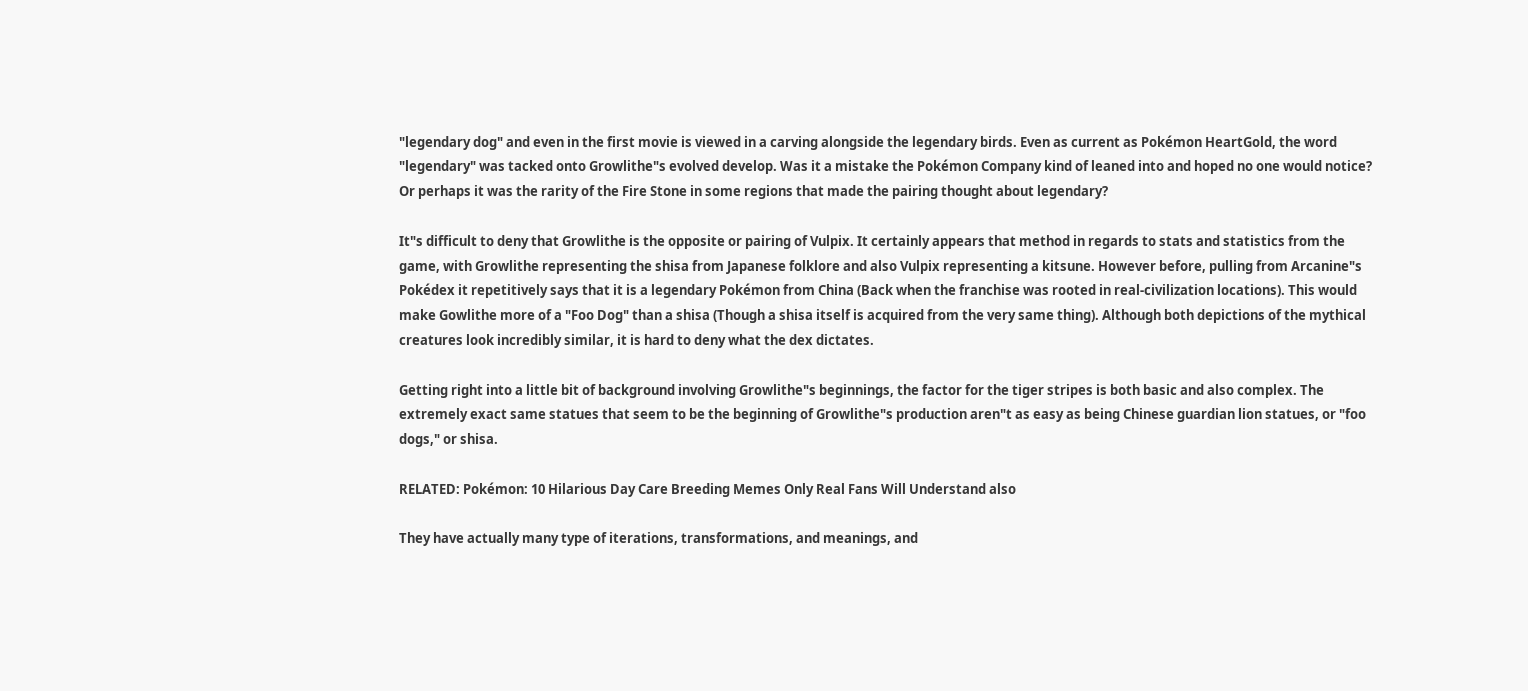"legendary dog" and even in the first movie is viewed in a carving alongside the legendary birds. Even as current as Pokémon HeartGold, the word "legendary" was tacked onto Growlithe"s evolved develop. Was it a mistake the Pokémon Company kind of leaned into and hoped no one would notice? Or perhaps it was the rarity of the Fire Stone in some regions that made the pairing thought about legendary?

It"s difficult to deny that Growlithe is the opposite or pairing of Vulpix. It certainly appears that method in regards to stats and statistics from the game, with Growlithe representing the shisa from Japanese folklore and also Vulpix representing a kitsune. However before, pulling from Arcanine"s Pokédex it repetitively says that it is a legendary Pokémon from China (Back when the franchise was rooted in real-civilization locations). This would make Gowlithe more of a "Foo Dog" than a shisa (Though a shisa itself is acquired from the very same thing). Although both depictions of the mythical creatures look incredibly similar, it is hard to deny what the dex dictates.

Getting right into a little bit of background involving Growlithe"s beginnings, the factor for the tiger stripes is both basic and also complex. The extremely exact same statues that seem to be the beginning of Growlithe"s production aren"t as easy as being Chinese guardian lion statues, or "foo dogs," or shisa.

RELATED: Pokémon: 10 Hilarious Day Care Breeding Memes Only Real Fans Will Understand also

They have actually many type of iterations, transformations, and meanings, and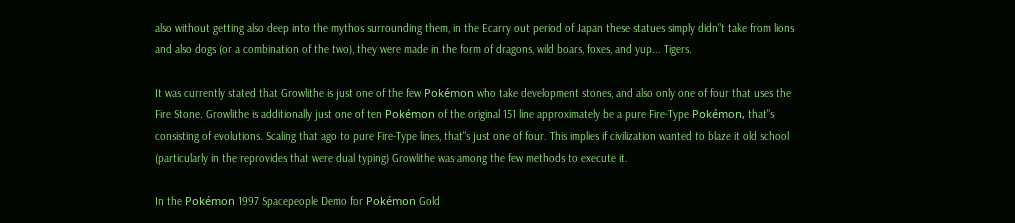also without getting also deep into the mythos surrounding them, in the Ecarry out period of Japan these statues simply didn"t take from lions and also dogs (or a combination of the two), they were made in the form of dragons, wild boars, foxes, and yup... Tigers.

It was currently stated that Growlithe is just one of the few Pokémon who take development stones, and also only one of four that uses the Fire Stone. Growlithe is additionally just one of ten Pokémon of the original 151 line approximately be a pure Fire-Type Pokémon, that"s consisting of evolutions. Scaling that ago to pure Fire-Type lines, that"s just one of four. This implies if civilization wanted to blaze it old school (particularly in the reprovides that were dual typing) Growlithe was among the few methods to execute it.

In the Pokémon 1997 Spacepeople Demo for Pokémon Gold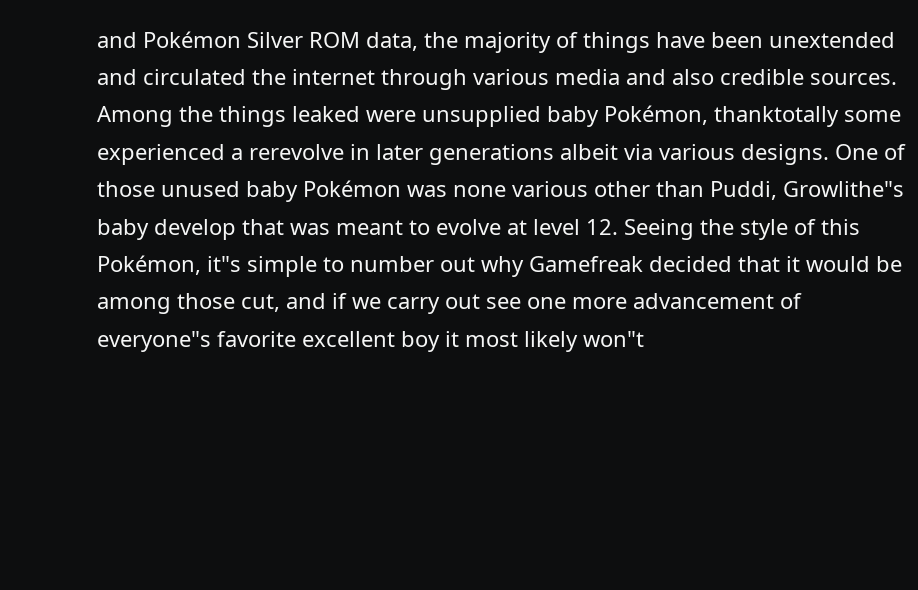and Pokémon Silver ROM data, the majority of things have been unextended and circulated the internet through various media and also credible sources. Among the things leaked were unsupplied baby Pokémon, thanktotally some experienced a rerevolve in later generations albeit via various designs. One of those unused baby Pokémon was none various other than Puddi, Growlithe"s baby develop that was meant to evolve at level 12. Seeing the style of this Pokémon, it"s simple to number out why Gamefreak decided that it would be among those cut, and if we carry out see one more advancement of everyone"s favorite excellent boy it most likely won"t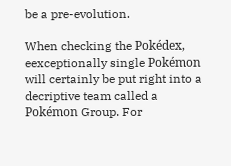be a pre-evolution.

When checking the Pokédex, eexceptionally single Pokémon will certainly be put right into a decriptive team called a Pokémon Group. For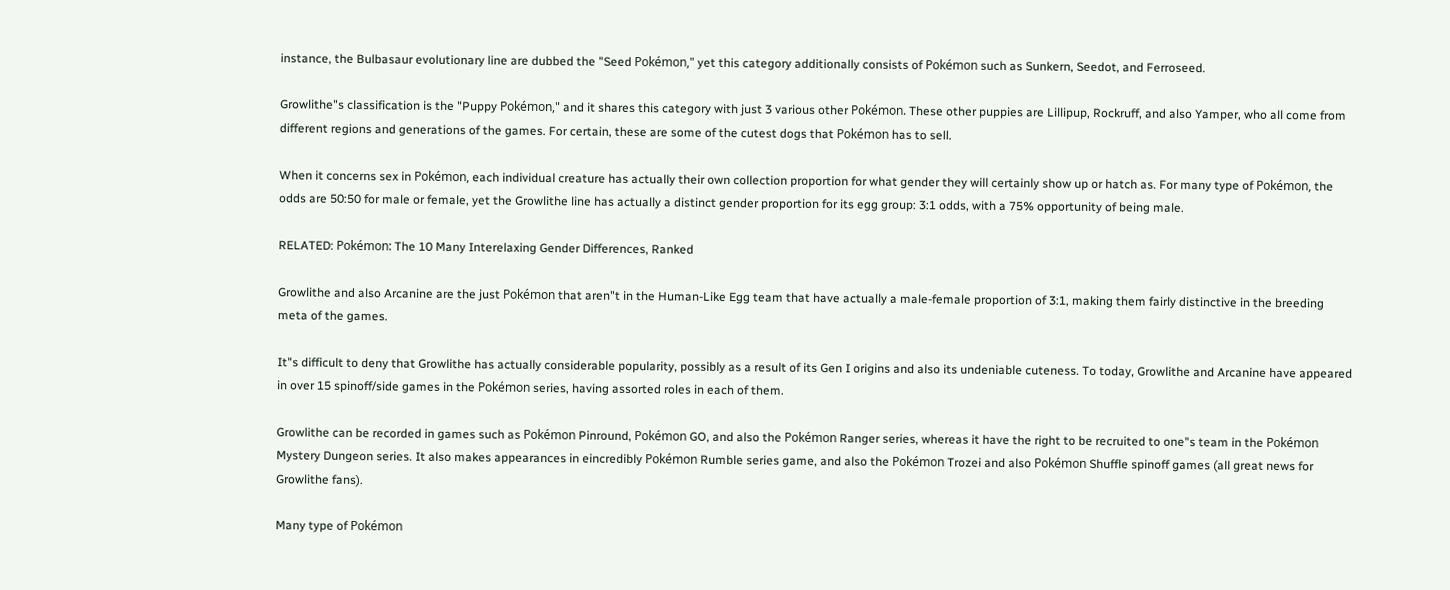instance, the Bulbasaur evolutionary line are dubbed the "Seed Pokémon," yet this category additionally consists of Pokémon such as Sunkern, Seedot, and Ferroseed.

Growlithe"s classification is the "Puppy Pokémon," and it shares this category with just 3 various other Pokémon. These other puppies are Lillipup, Rockruff, and also Yamper, who all come from different regions and generations of the games. For certain, these are some of the cutest dogs that Pokémon has to sell.

When it concerns sex in Pokémon, each individual creature has actually their own collection proportion for what gender they will certainly show up or hatch as. For many type of Pokémon, the odds are 50:50 for male or female, yet the Growlithe line has actually a distinct gender proportion for its egg group: 3:1 odds, with a 75% opportunity of being male.

RELATED: Pokémon: The 10 Many Interelaxing Gender Differences, Ranked

Growlithe and also Arcanine are the just Pokémon that aren"t in the Human-Like Egg team that have actually a male-female proportion of 3:1, making them fairly distinctive in the breeding meta of the games.

It"s difficult to deny that Growlithe has actually considerable popularity, possibly as a result of its Gen I origins and also its undeniable cuteness. To today, Growlithe and Arcanine have appeared in over 15 spinoff/side games in the Pokémon series, having assorted roles in each of them.

Growlithe can be recorded in games such as Pokémon Pinround, Pokémon GO, and also the Pokémon Ranger series, whereas it have the right to be recruited to one"s team in the Pokémon Mystery Dungeon series. It also makes appearances in eincredibly Pokémon Rumble series game, and also the Pokémon Trozei and also Pokémon Shuffle spinoff games (all great news for Growlithe fans).

Many type of Pokémon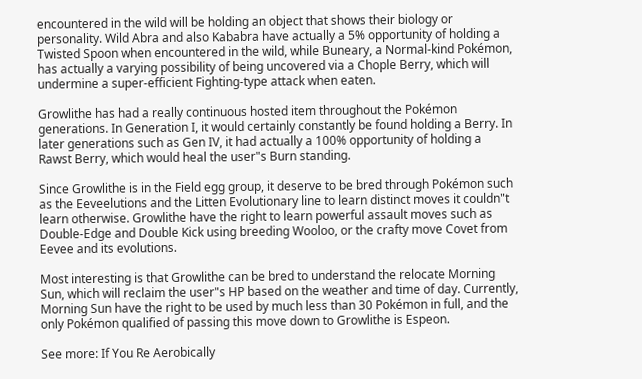encountered in the wild will be holding an object that shows their biology or personality. Wild Abra and also Kababra have actually a 5% opportunity of holding a Twisted Spoon when encountered in the wild, while Buneary, a Normal-kind Pokémon, has actually a varying possibility of being uncovered via a Chople Berry, which will undermine a super-efficient Fighting-type attack when eaten.

Growlithe has had a really continuous hosted item throughout the Pokémon generations. In Generation I, it would certainly constantly be found holding a Berry. In later generations such as Gen IV, it had actually a 100% opportunity of holding a Rawst Berry, which would heal the user"s Burn standing.

Since Growlithe is in the Field egg group, it deserve to be bred through Pokémon such as the Eeveelutions and the Litten Evolutionary line to learn distinct moves it couldn"t learn otherwise. Growlithe have the right to learn powerful assault moves such as Double-Edge and Double Kick using breeding Wooloo, or the crafty move Covet from Eevee and its evolutions.

Most interesting is that Growlithe can be bred to understand the relocate Morning Sun, which will reclaim the user"s HP based on the weather and time of day. Currently, Morning Sun have the right to be used by much less than 30 Pokémon in full, and the only Pokémon qualified of passing this move down to Growlithe is Espeon.

See more: If You Re Aerobically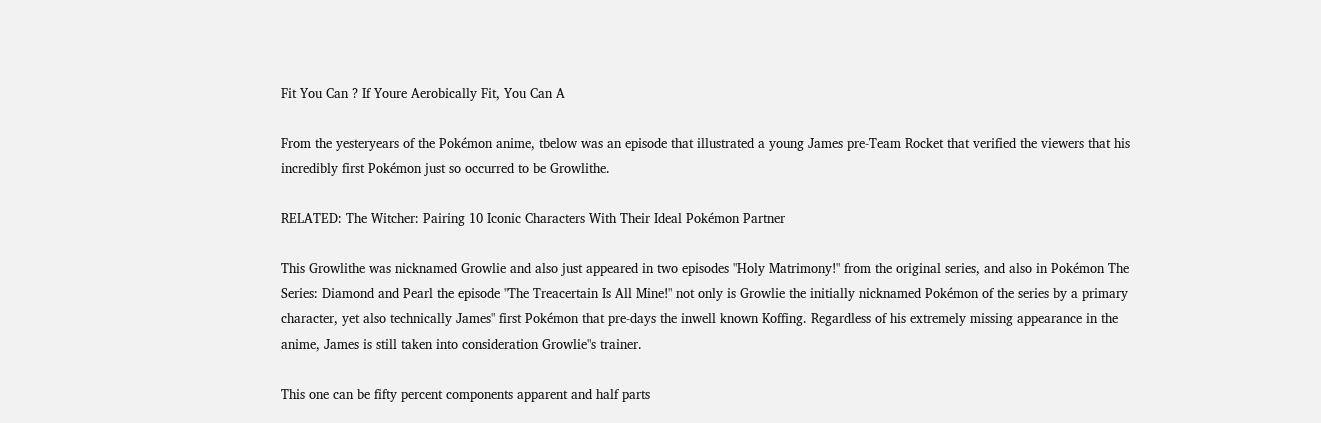Fit You Can ? If Youre Aerobically Fit, You Can A

From the yesteryears of the Pokémon anime, tbelow was an episode that illustrated a young James pre-Team Rocket that verified the viewers that his incredibly first Pokémon just so occurred to be Growlithe.

RELATED: The Witcher: Pairing 10 Iconic Characters With Their Ideal Pokémon Partner

This Growlithe was nicknamed Growlie and also just appeared in two episodes "Holy Matrimony!" from the original series, and also in Pokémon The Series: Diamond and Pearl the episode "The Treacertain Is All Mine!" not only is Growlie the initially nicknamed Pokémon of the series by a primary character, yet also technically James" first Pokémon that pre-days the inwell known Koffing. Regardless of his extremely missing appearance in the anime, James is still taken into consideration Growlie"s trainer.

This one can be fifty percent components apparent and half parts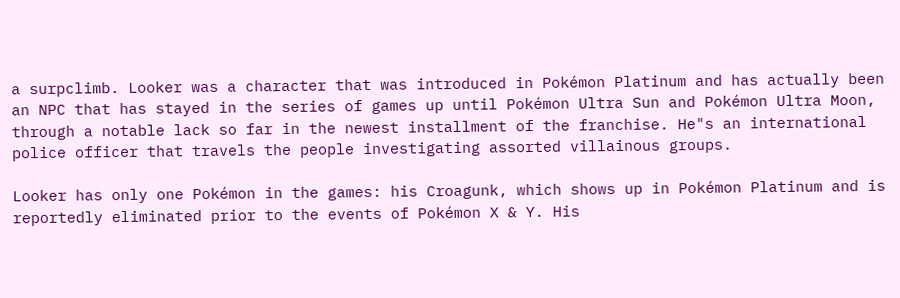a surpclimb. Looker was a character that was introduced in Pokémon Platinum and has actually been an NPC that has stayed in the series of games up until Pokémon Ultra Sun and Pokémon Ultra Moon, through a notable lack so far in the newest installment of the franchise. He"s an international police officer that travels the people investigating assorted villainous groups.

Looker has only one Pokémon in the games: his Croagunk, which shows up in Pokémon Platinum and is reportedly eliminated prior to the events of Pokémon X & Y. His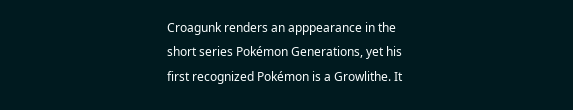Croagunk renders an apppearance in the short series Pokémon Generations, yet his first recognized Pokémon is a Growlithe. It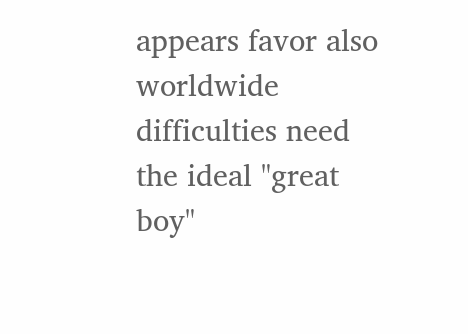appears favor also worldwide difficulties need the ideal "great boy"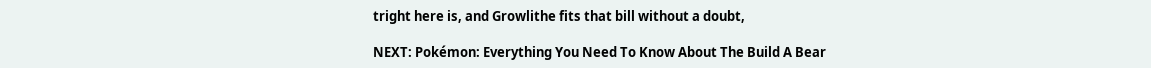tright here is, and Growlithe fits that bill without a doubt,

NEXT: Pokémon: Everything You Need To Know About The Build A Bear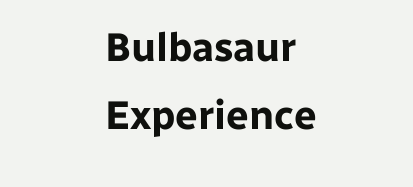Bulbasaur Experience